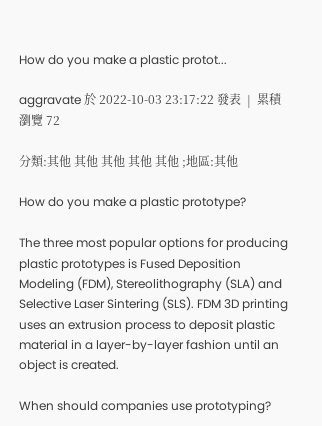How do you make a plastic protot...

aggravate 於 2022-10-03 23:17:22 發表  |  累積瀏覽 72

分類:其他 其他 其他 其他 其他 ;地區:其他

How do you make a plastic prototype?

The three most popular options for producing plastic prototypes is Fused Deposition Modeling (FDM), Stereolithography (SLA) and Selective Laser Sintering (SLS). FDM 3D printing uses an extrusion process to deposit plastic material in a layer-by-layer fashion until an object is created.

When should companies use prototyping?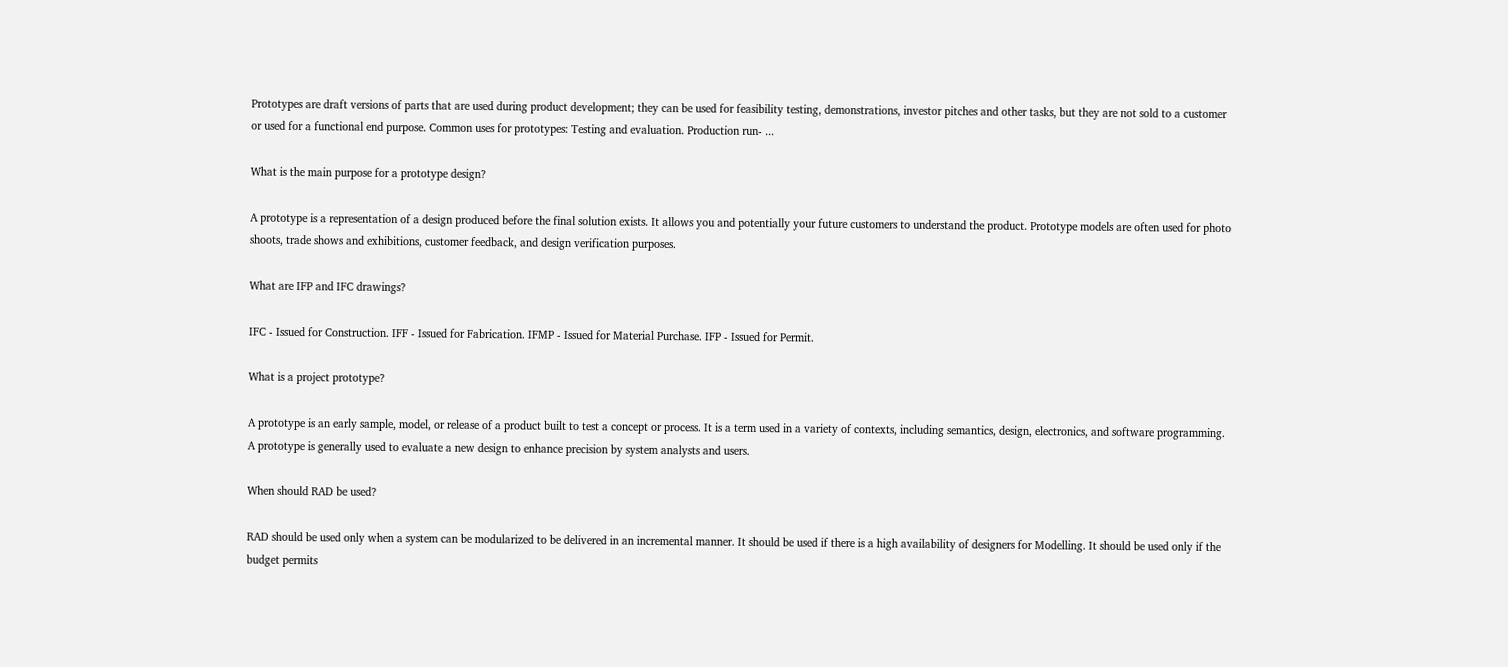Prototypes are draft versions of parts that are used during product development; they can be used for feasibility testing, demonstrations, investor pitches and other tasks, but they are not sold to a customer or used for a functional end purpose. Common uses for prototypes: Testing and evaluation. Production run- ...

What is the main purpose for a prototype design?

A prototype is a representation of a design produced before the final solution exists. It allows you and potentially your future customers to understand the product. Prototype models are often used for photo shoots, trade shows and exhibitions, customer feedback, and design verification purposes.

What are IFP and IFC drawings?

IFC - Issued for Construction. IFF - Issued for Fabrication. IFMP - Issued for Material Purchase. IFP - Issued for Permit.

What is a project prototype?

A prototype is an early sample, model, or release of a product built to test a concept or process. It is a term used in a variety of contexts, including semantics, design, electronics, and software programming. A prototype is generally used to evaluate a new design to enhance precision by system analysts and users.

When should RAD be used?

RAD should be used only when a system can be modularized to be delivered in an incremental manner. It should be used if there is a high availability of designers for Modelling. It should be used only if the budget permits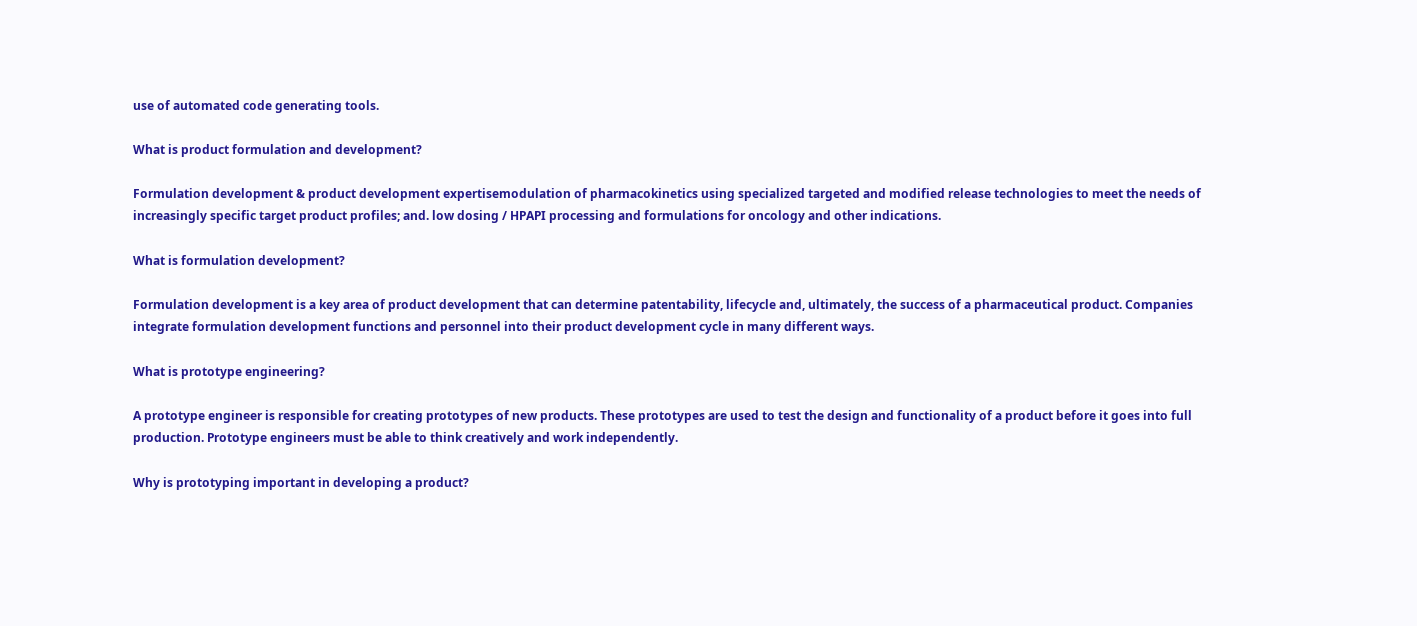use of automated code generating tools.

What is product formulation and development?

Formulation development & product development expertisemodulation of pharmacokinetics using specialized targeted and modified release technologies to meet the needs of increasingly specific target product profiles; and. low dosing / HPAPI processing and formulations for oncology and other indications.

What is formulation development?

Formulation development is a key area of product development that can determine patentability, lifecycle and, ultimately, the success of a pharmaceutical product. Companies integrate formulation development functions and personnel into their product development cycle in many different ways.

What is prototype engineering?

A prototype engineer is responsible for creating prototypes of new products. These prototypes are used to test the design and functionality of a product before it goes into full production. Prototype engineers must be able to think creatively and work independently.

Why is prototyping important in developing a product?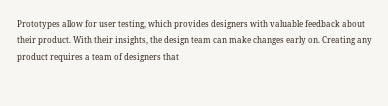Prototypes allow for user testing, which provides designers with valuable feedback about their product. With their insights, the design team can make changes early on. Creating any product requires a team of designers that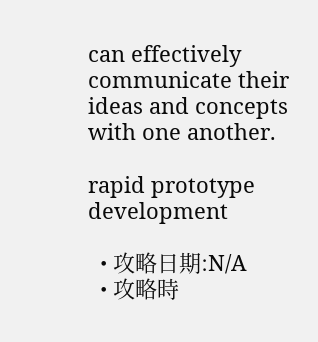can effectively communicate their ideas and concepts with one another.

rapid prototype development

  • 攻略日期:N/A
  • 攻略時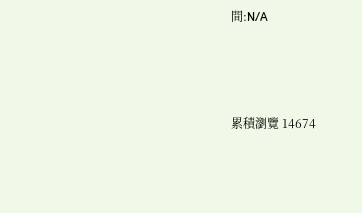間:N/A



累積瀏覽 14674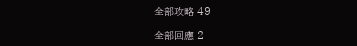全部攻略 49

全部回應 2